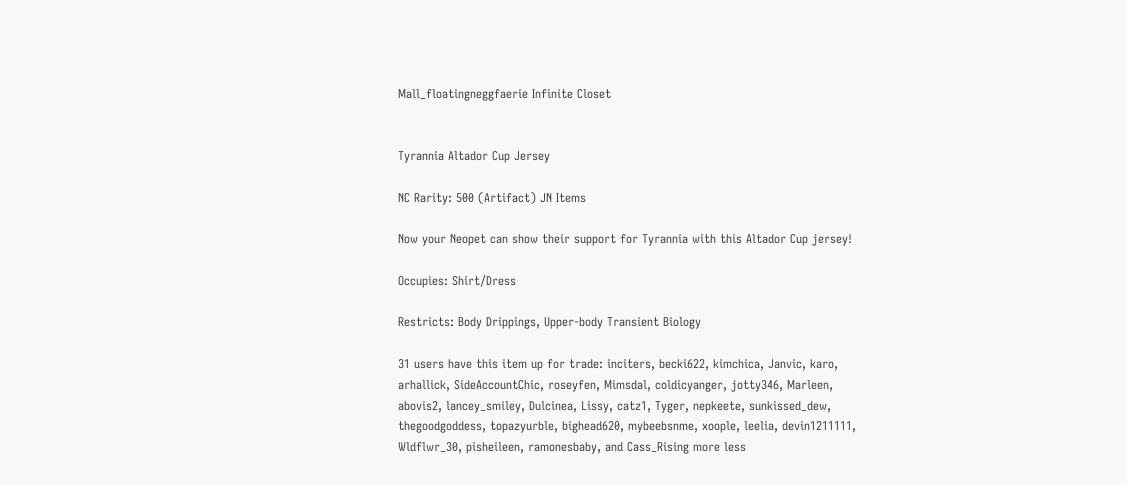Mall_floatingneggfaerie Infinite Closet


Tyrannia Altador Cup Jersey

NC Rarity: 500 (Artifact) JN Items

Now your Neopet can show their support for Tyrannia with this Altador Cup jersey!

Occupies: Shirt/Dress

Restricts: Body Drippings, Upper-body Transient Biology

31 users have this item up for trade: inciters, becki622, kimchica, Janvic, karo, arhallick, SideAccountChic, roseyfen, Mimsdal, coldicyanger, jotty346, Marleen, abovis2, lancey_smiley, Dulcinea, Lissy, catz1, Tyger, nepkeete, sunkissed_dew, thegoodgoddess, topazyurble, bighead620, mybeebsnme, xoople, leelia, devin1211111, Wldflwr_30, pisheileen, ramonesbaby, and Cass_Rising more less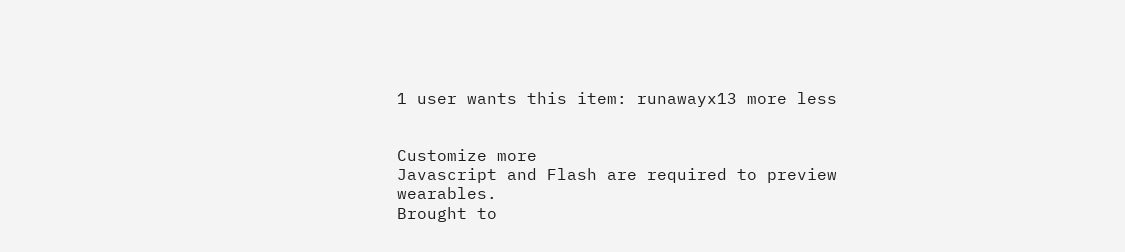1 user wants this item: runawayx13 more less


Customize more
Javascript and Flash are required to preview wearables.
Brought to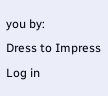you by:
Dress to Impress
Log in